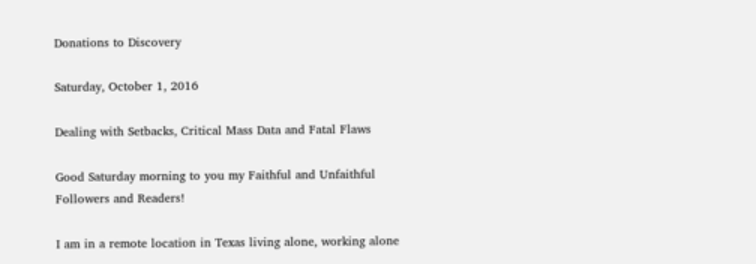Donations to Discovery

Saturday, October 1, 2016

Dealing with Setbacks, Critical Mass Data and Fatal Flaws

Good Saturday morning to you my Faithful and Unfaithful Followers and Readers!

I am in a remote location in Texas living alone, working alone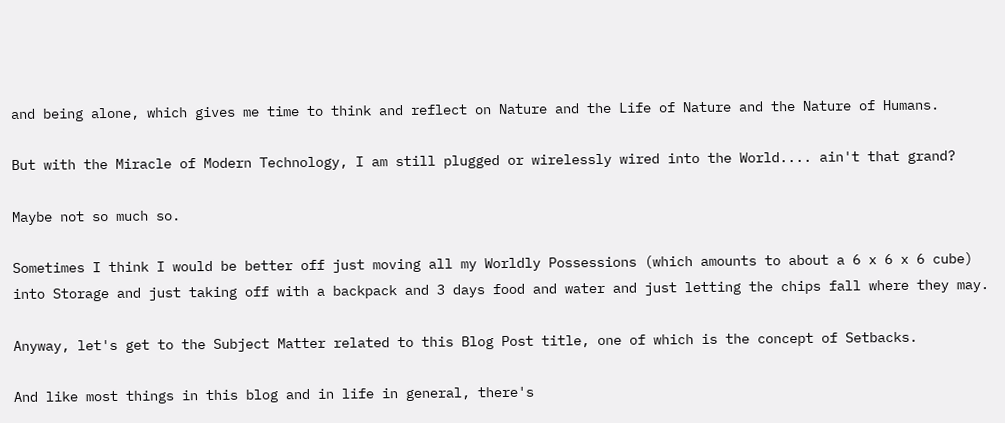and being alone, which gives me time to think and reflect on Nature and the Life of Nature and the Nature of Humans.

But with the Miracle of Modern Technology, I am still plugged or wirelessly wired into the World.... ain't that grand?

Maybe not so much so.

Sometimes I think I would be better off just moving all my Worldly Possessions (which amounts to about a 6 x 6 x 6 cube) into Storage and just taking off with a backpack and 3 days food and water and just letting the chips fall where they may.

Anyway, let's get to the Subject Matter related to this Blog Post title, one of which is the concept of Setbacks.

And like most things in this blog and in life in general, there's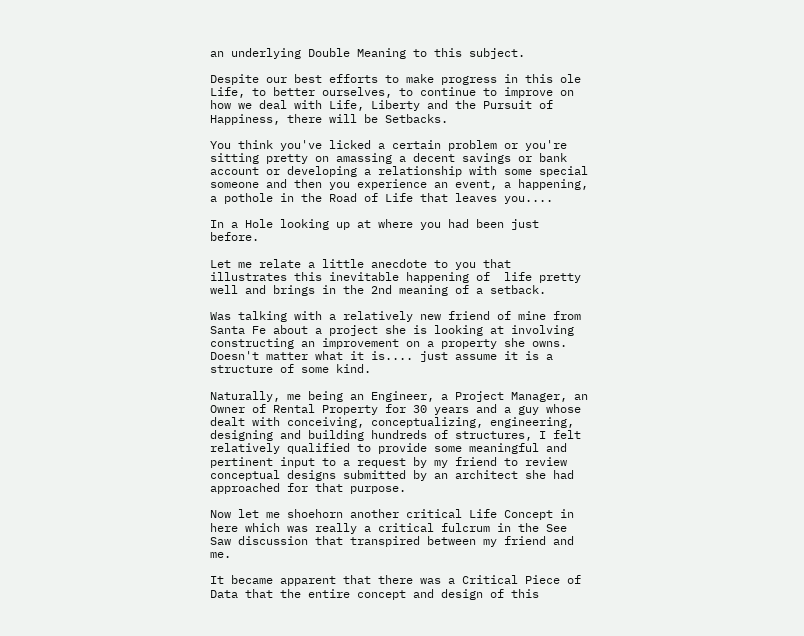an underlying Double Meaning to this subject.

Despite our best efforts to make progress in this ole Life, to better ourselves, to continue to improve on how we deal with Life, Liberty and the Pursuit of Happiness, there will be Setbacks.

You think you've licked a certain problem or you're sitting pretty on amassing a decent savings or bank account or developing a relationship with some special someone and then you experience an event, a happening, a pothole in the Road of Life that leaves you....

In a Hole looking up at where you had been just before.

Let me relate a little anecdote to you that illustrates this inevitable happening of  life pretty well and brings in the 2nd meaning of a setback.

Was talking with a relatively new friend of mine from Santa Fe about a project she is looking at involving constructing an improvement on a property she owns.  Doesn't matter what it is.... just assume it is a structure of some kind.

Naturally, me being an Engineer, a Project Manager, an Owner of Rental Property for 30 years and a guy whose dealt with conceiving, conceptualizing, engineering, designing and building hundreds of structures, I felt relatively qualified to provide some meaningful and pertinent input to a request by my friend to review conceptual designs submitted by an architect she had approached for that purpose.

Now let me shoehorn another critical Life Concept in here which was really a critical fulcrum in the See Saw discussion that transpired between my friend and me.

It became apparent that there was a Critical Piece of Data that the entire concept and design of this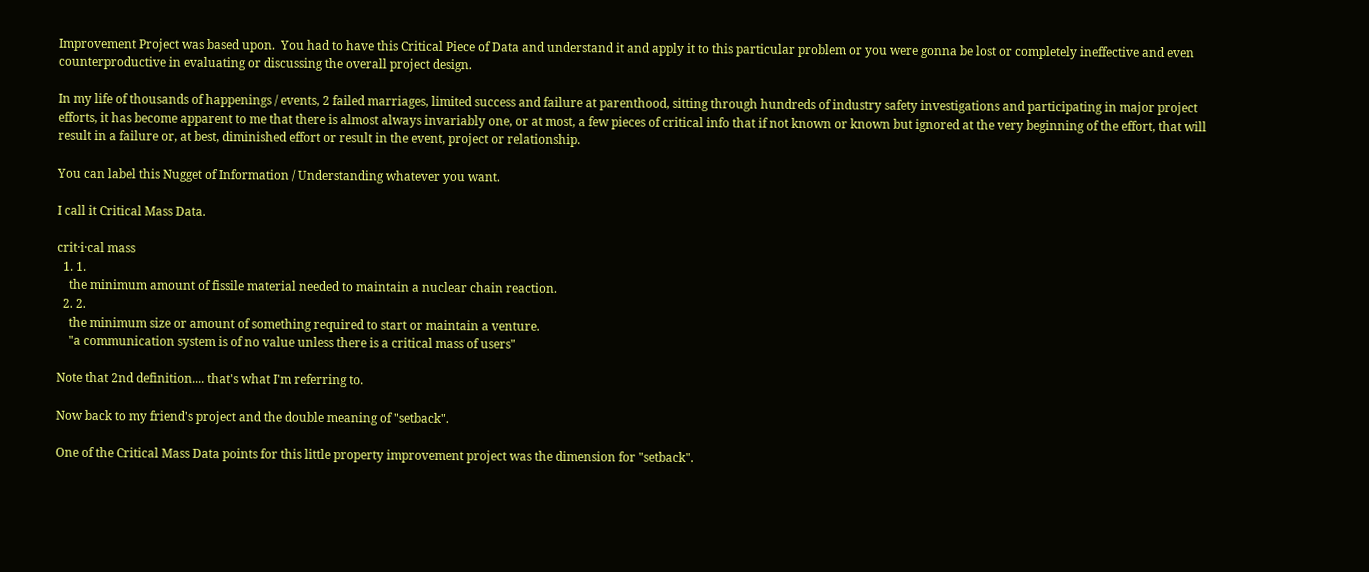Improvement Project was based upon.  You had to have this Critical Piece of Data and understand it and apply it to this particular problem or you were gonna be lost or completely ineffective and even counterproductive in evaluating or discussing the overall project design.

In my life of thousands of happenings / events, 2 failed marriages, limited success and failure at parenthood, sitting through hundreds of industry safety investigations and participating in major project efforts, it has become apparent to me that there is almost always invariably one, or at most, a few pieces of critical info that if not known or known but ignored at the very beginning of the effort, that will result in a failure or, at best, diminished effort or result in the event, project or relationship.

You can label this Nugget of Information / Understanding whatever you want.

I call it Critical Mass Data.

crit·i·cal mass
  1. 1.
    the minimum amount of fissile material needed to maintain a nuclear chain reaction.
  2. 2.
    the minimum size or amount of something required to start or maintain a venture.
    "a communication system is of no value unless there is a critical mass of users"

Note that 2nd definition.... that's what I'm referring to.

Now back to my friend's project and the double meaning of "setback".

One of the Critical Mass Data points for this little property improvement project was the dimension for "setback".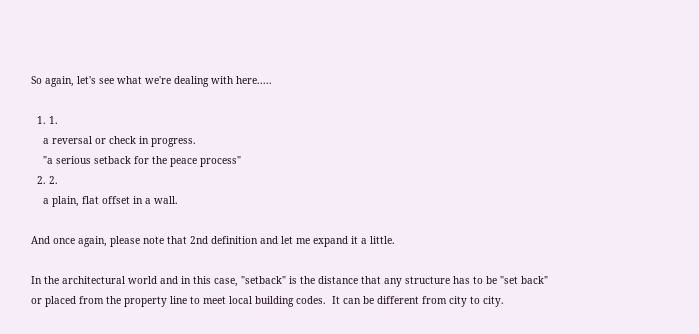So again, let's see what we're dealing with here.....

  1. 1.
    a reversal or check in progress.
    "a serious setback for the peace process"
  2. 2.
    a plain, flat offset in a wall.

And once again, please note that 2nd definition and let me expand it a little.

In the architectural world and in this case, "setback" is the distance that any structure has to be "set back" or placed from the property line to meet local building codes.  It can be different from city to city.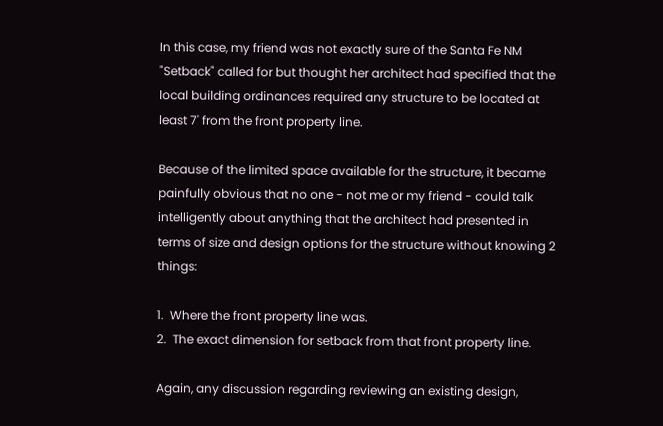In this case, my friend was not exactly sure of the Santa Fe NM "Setback" called for but thought her architect had specified that the local building ordinances required any structure to be located at least 7' from the front property line.

Because of the limited space available for the structure, it became painfully obvious that no one - not me or my friend - could talk intelligently about anything that the architect had presented in terms of size and design options for the structure without knowing 2 things:

1.  Where the front property line was.
2.  The exact dimension for setback from that front property line.

Again, any discussion regarding reviewing an existing design,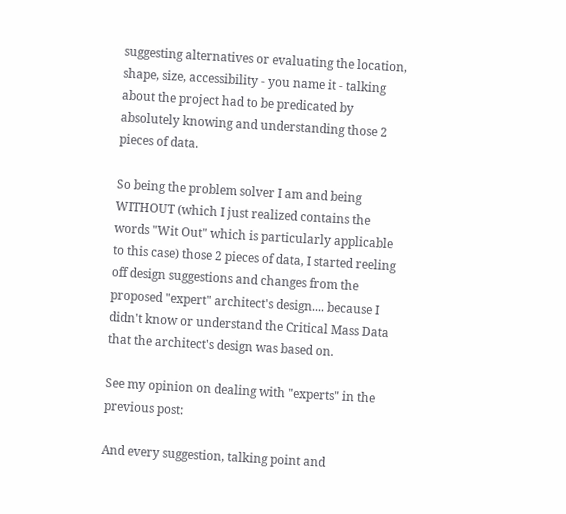suggesting alternatives or evaluating the location, shape, size, accessibility - you name it - talking about the project had to be predicated by absolutely knowing and understanding those 2 pieces of data.

So being the problem solver I am and being WITHOUT (which I just realized contains the words "Wit Out" which is particularly applicable to this case) those 2 pieces of data, I started reeling off design suggestions and changes from the proposed "expert" architect's design.... because I didn't know or understand the Critical Mass Data that the architect's design was based on.

See my opinion on dealing with "experts" in the previous post:

And every suggestion, talking point and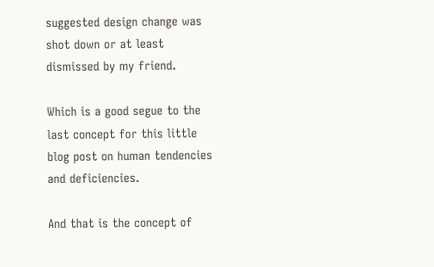suggested design change was shot down or at least dismissed by my friend.

Which is a good segue to the last concept for this little blog post on human tendencies and deficiencies.

And that is the concept of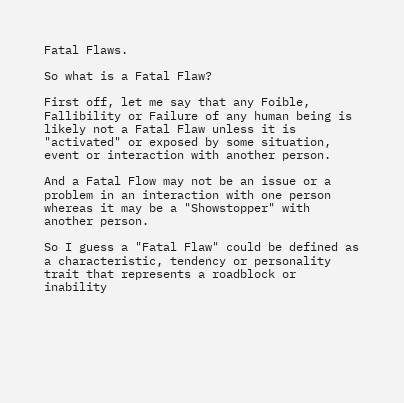Fatal Flaws.

So what is a Fatal Flaw?

First off, let me say that any Foible, Fallibility or Failure of any human being is likely not a Fatal Flaw unless it is "activated" or exposed by some situation, event or interaction with another person.

And a Fatal Flow may not be an issue or a problem in an interaction with one person whereas it may be a "Showstopper" with another person.

So I guess a "Fatal Flaw" could be defined as a characteristic, tendency or personality trait that represents a roadblock or inability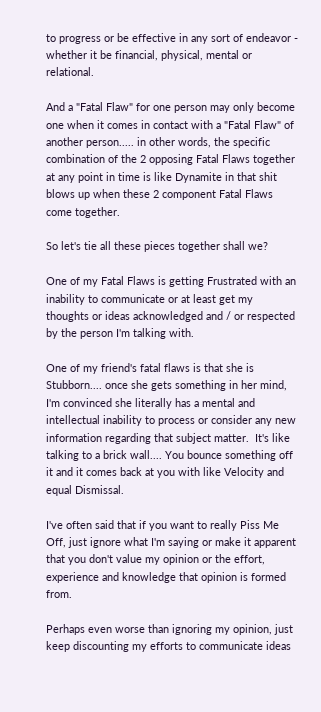to progress or be effective in any sort of endeavor - whether it be financial, physical, mental or relational.

And a "Fatal Flaw" for one person may only become one when it comes in contact with a "Fatal Flaw" of another person..... in other words, the specific combination of the 2 opposing Fatal Flaws together at any point in time is like Dynamite in that shit blows up when these 2 component Fatal Flaws come together.

So let's tie all these pieces together shall we?

One of my Fatal Flaws is getting Frustrated with an inability to communicate or at least get my thoughts or ideas acknowledged and / or respected by the person I'm talking with.

One of my friend's fatal flaws is that she is Stubborn.... once she gets something in her mind, I'm convinced she literally has a mental and intellectual inability to process or consider any new information regarding that subject matter.  It's like talking to a brick wall.... You bounce something off it and it comes back at you with like Velocity and equal Dismissal.

I've often said that if you want to really Piss Me Off, just ignore what I'm saying or make it apparent that you don't value my opinion or the effort, experience and knowledge that opinion is formed from.

Perhaps even worse than ignoring my opinion, just keep discounting my efforts to communicate ideas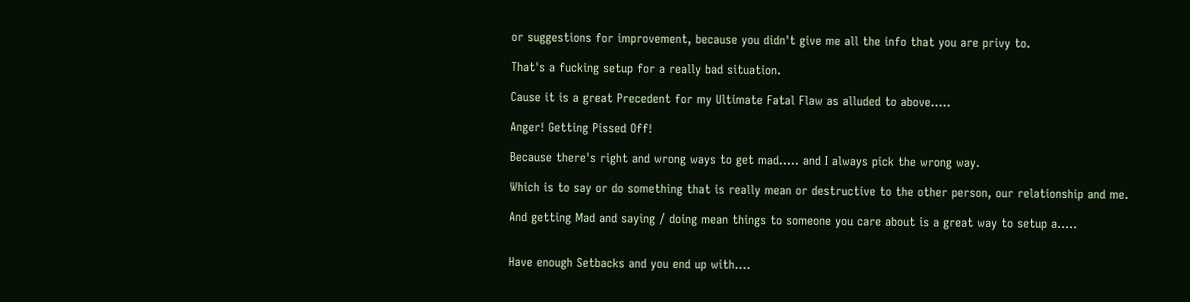or suggestions for improvement, because you didn't give me all the info that you are privy to.

That's a fucking setup for a really bad situation.

Cause it is a great Precedent for my Ultimate Fatal Flaw as alluded to above.....

Anger! Getting Pissed Off!

Because there's right and wrong ways to get mad..... and I always pick the wrong way.

Which is to say or do something that is really mean or destructive to the other person, our relationship and me.

And getting Mad and saying / doing mean things to someone you care about is a great way to setup a.....


Have enough Setbacks and you end up with....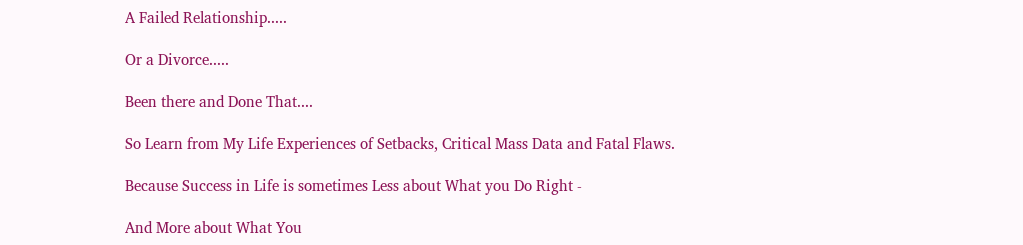A Failed Relationship.....

Or a Divorce.....

Been there and Done That....

So Learn from My Life Experiences of Setbacks, Critical Mass Data and Fatal Flaws.

Because Success in Life is sometimes Less about What you Do Right -

And More about What You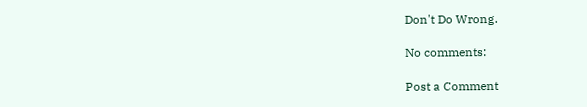Don't Do Wrong.

No comments:

Post a Comment